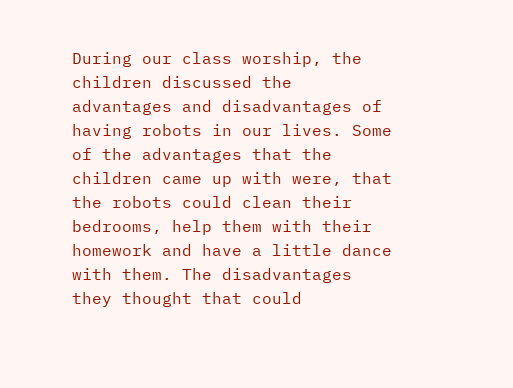During our class worship, the children discussed the advantages and disadvantages of having robots in our lives. Some of the advantages that the children came up with were, that the robots could clean their bedrooms, help them with their homework and have a little dance with them. The disadvantages they thought that could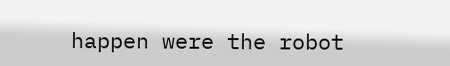happen were the robot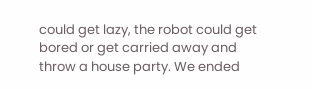could get lazy, the robot could get bored or get carried away and throw a house party. We ended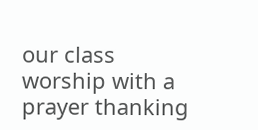our class worship with a prayer thanking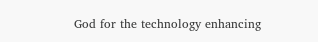God for the technology enhancing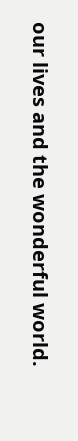our lives and the wonderful world.